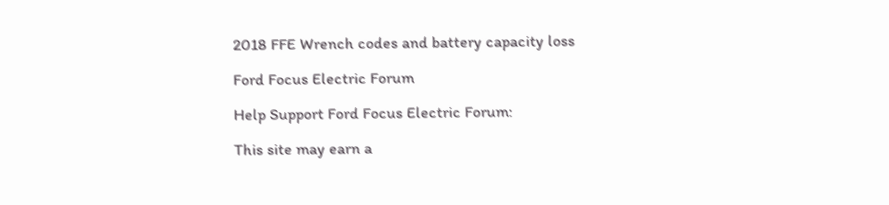2018 FFE Wrench codes and battery capacity loss

Ford Focus Electric Forum

Help Support Ford Focus Electric Forum:

This site may earn a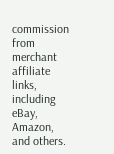commission from merchant affiliate links, including eBay, Amazon, and others.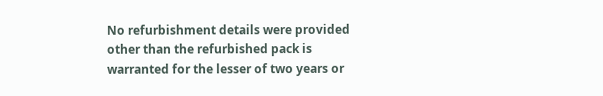No refurbishment details were provided other than the refurbished pack is warranted for the lesser of two years or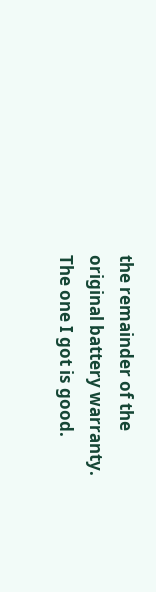the remainder of the original battery warranty. The one I got is good.